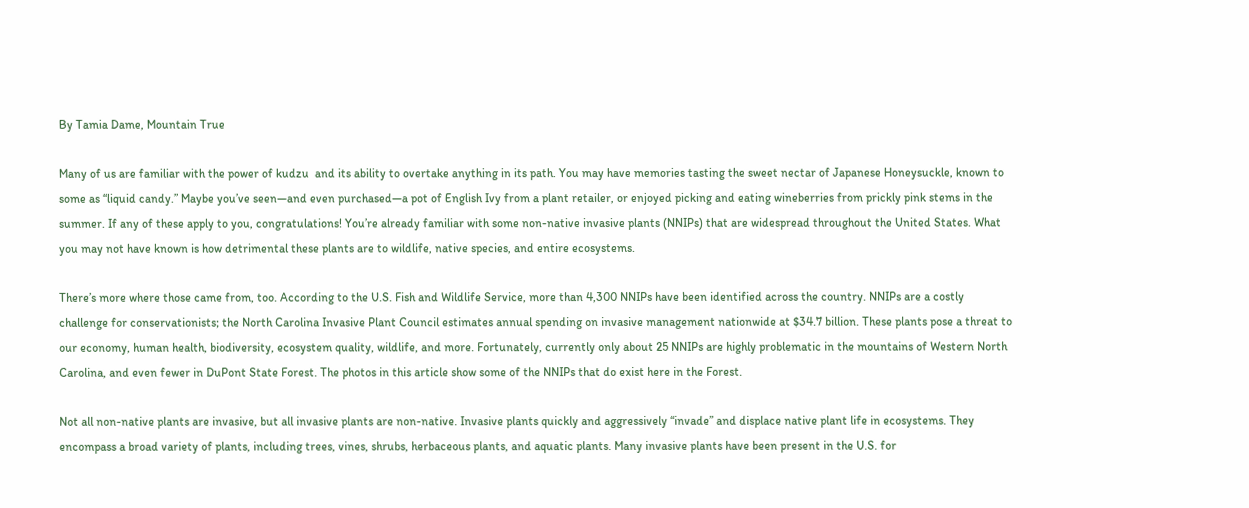By Tamia Dame, Mountain True

Many of us are familiar with the power of kudzu  and its ability to overtake anything in its path. You may have memories tasting the sweet nectar of Japanese Honeysuckle, known to some as “liquid candy.” Maybe you’ve seen—and even purchased—a pot of English Ivy from a plant retailer, or enjoyed picking and eating wineberries from prickly pink stems in the summer. If any of these apply to you, congratulations! You’re already familiar with some non-native invasive plants (NNIPs) that are widespread throughout the United States. What you may not have known is how detrimental these plants are to wildlife, native species, and entire ecosystems.

There’s more where those came from, too. According to the U.S. Fish and Wildlife Service, more than 4,300 NNIPs have been identified across the country. NNIPs are a costly challenge for conservationists; the North Carolina Invasive Plant Council estimates annual spending on invasive management nationwide at $34.7 billion. These plants pose a threat to our economy, human health, biodiversity, ecosystem quality, wildlife, and more. Fortunately, currently only about 25 NNIPs are highly problematic in the mountains of Western North Carolina, and even fewer in DuPont State Forest. The photos in this article show some of the NNIPs that do exist here in the Forest.

Not all non-native plants are invasive, but all invasive plants are non-native. Invasive plants quickly and aggressively “invade” and displace native plant life in ecosystems. They encompass a broad variety of plants, including trees, vines, shrubs, herbaceous plants, and aquatic plants. Many invasive plants have been present in the U.S. for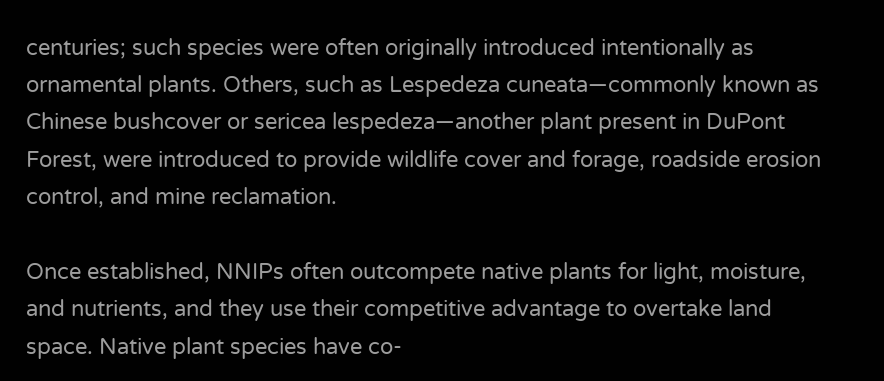centuries; such species were often originally introduced intentionally as ornamental plants. Others, such as Lespedeza cuneata—commonly known as Chinese bushcover or sericea lespedeza—another plant present in DuPont Forest, were introduced to provide wildlife cover and forage, roadside erosion control, and mine reclamation.

Once established, NNIPs often outcompete native plants for light, moisture, and nutrients, and they use their competitive advantage to overtake land space. Native plant species have co-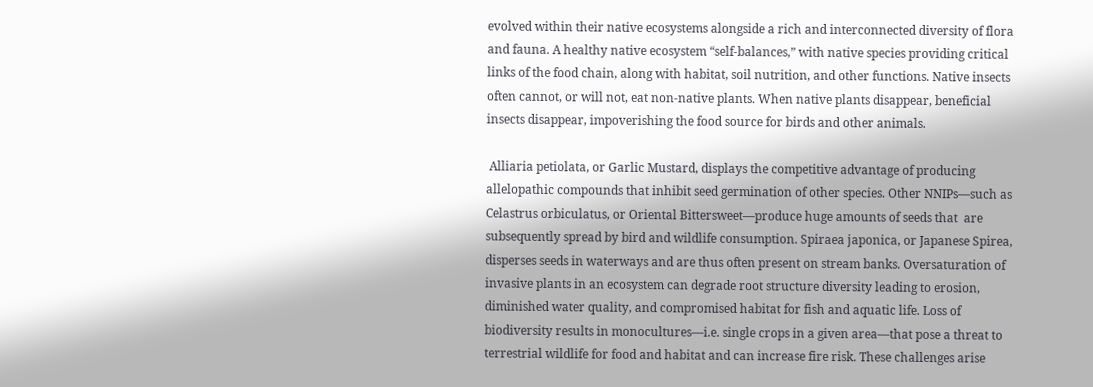evolved within their native ecosystems alongside a rich and interconnected diversity of flora and fauna. A healthy native ecosystem “self-balances,” with native species providing critical links of the food chain, along with habitat, soil nutrition, and other functions. Native insects often cannot, or will not, eat non-native plants. When native plants disappear, beneficial insects disappear, impoverishing the food source for birds and other animals.

 Alliaria petiolata, or Garlic Mustard, displays the competitive advantage of producing allelopathic compounds that inhibit seed germination of other species. Other NNIPs—such as Celastrus orbiculatus, or Oriental Bittersweet—produce huge amounts of seeds that  are subsequently spread by bird and wildlife consumption. Spiraea japonica, or Japanese Spirea, disperses seeds in waterways and are thus often present on stream banks. Oversaturation of invasive plants in an ecosystem can degrade root structure diversity leading to erosion, diminished water quality, and compromised habitat for fish and aquatic life. Loss of biodiversity results in monocultures—i.e. single crops in a given area—that pose a threat to terrestrial wildlife for food and habitat and can increase fire risk. These challenges arise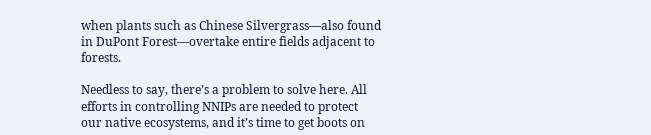when plants such as Chinese Silvergrass—also found in DuPont Forest—overtake entire fields adjacent to forests.

Needless to say, there’s a problem to solve here. All efforts in controlling NNIPs are needed to protect our native ecosystems, and it’s time to get boots on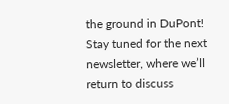the ground in DuPont! Stay tuned for the next newsletter, where we’ll return to discuss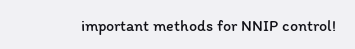important methods for NNIP control!